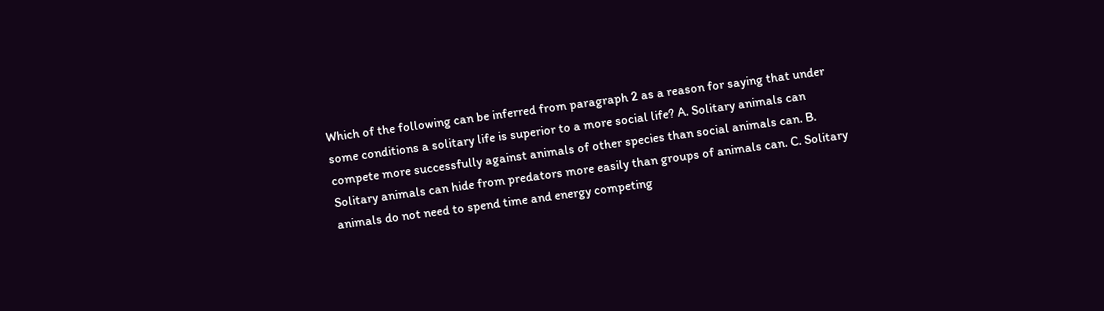Which of the following can be inferred from paragraph 2 as a reason for saying that under some conditions a solitary life is superior to a more social life? A. Solitary animals can compete more successfully against animals of other species than social animals can. B. Solitary animals can hide from predators more easily than groups of animals can. C. Solitary animals do not need to spend time and energy competing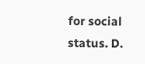for social status. D.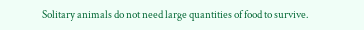Solitary animals do not need large quantities of food to survive.